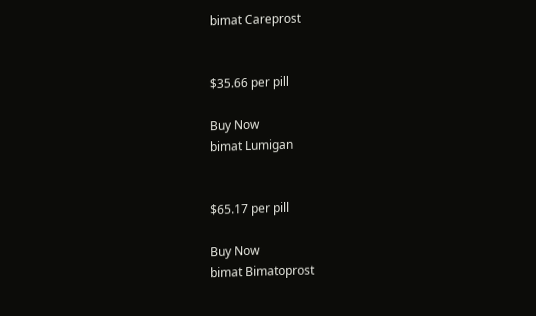bimat Careprost


$35.66 per pill

Buy Now
bimat Lumigan


$65.17 per pill

Buy Now
bimat Bimatoprost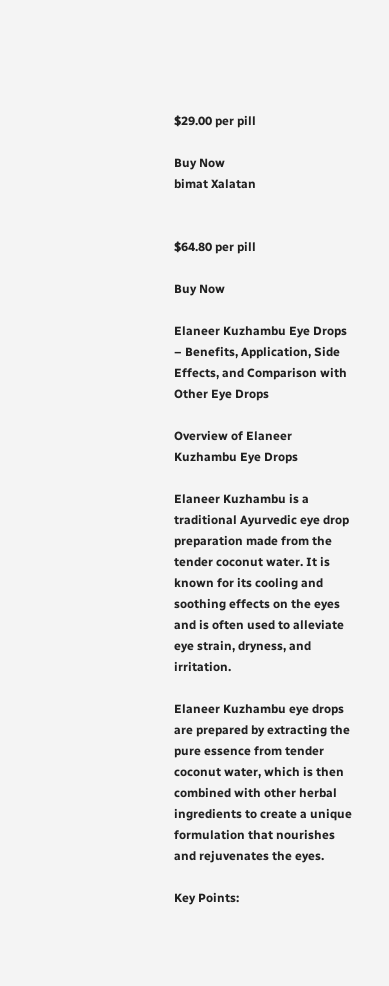$29.00 per pill

Buy Now
bimat Xalatan


$64.80 per pill

Buy Now

Elaneer Kuzhambu Eye Drops – Benefits, Application, Side Effects, and Comparison with Other Eye Drops

Overview of Elaneer Kuzhambu Eye Drops

Elaneer Kuzhambu is a traditional Ayurvedic eye drop preparation made from the tender coconut water. It is known for its cooling and soothing effects on the eyes and is often used to alleviate eye strain, dryness, and irritation.

Elaneer Kuzhambu eye drops are prepared by extracting the pure essence from tender coconut water, which is then combined with other herbal ingredients to create a unique formulation that nourishes and rejuvenates the eyes.

Key Points: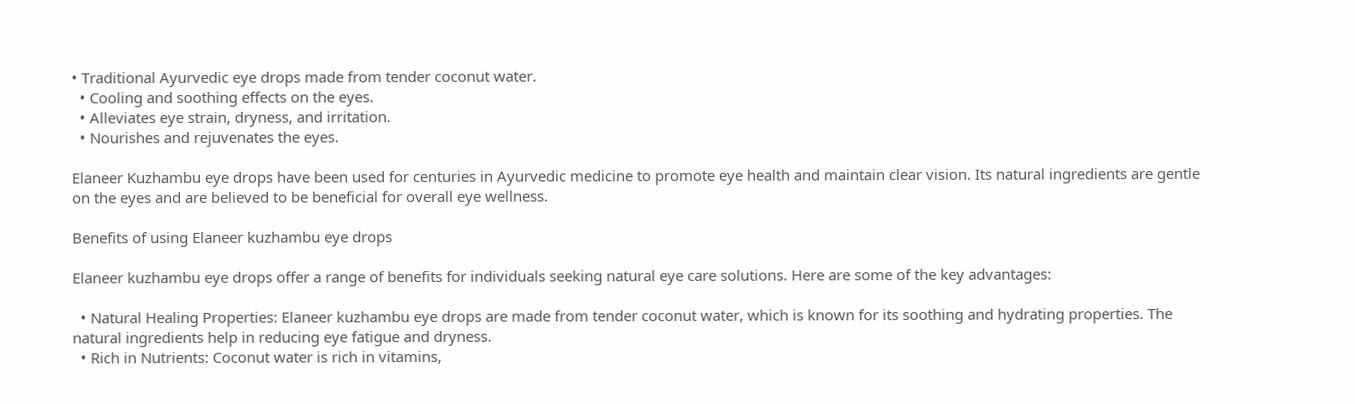• Traditional Ayurvedic eye drops made from tender coconut water.
  • Cooling and soothing effects on the eyes.
  • Alleviates eye strain, dryness, and irritation.
  • Nourishes and rejuvenates the eyes.

Elaneer Kuzhambu eye drops have been used for centuries in Ayurvedic medicine to promote eye health and maintain clear vision. Its natural ingredients are gentle on the eyes and are believed to be beneficial for overall eye wellness.

Benefits of using Elaneer kuzhambu eye drops

Elaneer kuzhambu eye drops offer a range of benefits for individuals seeking natural eye care solutions. Here are some of the key advantages:

  • Natural Healing Properties: Elaneer kuzhambu eye drops are made from tender coconut water, which is known for its soothing and hydrating properties. The natural ingredients help in reducing eye fatigue and dryness.
  • Rich in Nutrients: Coconut water is rich in vitamins,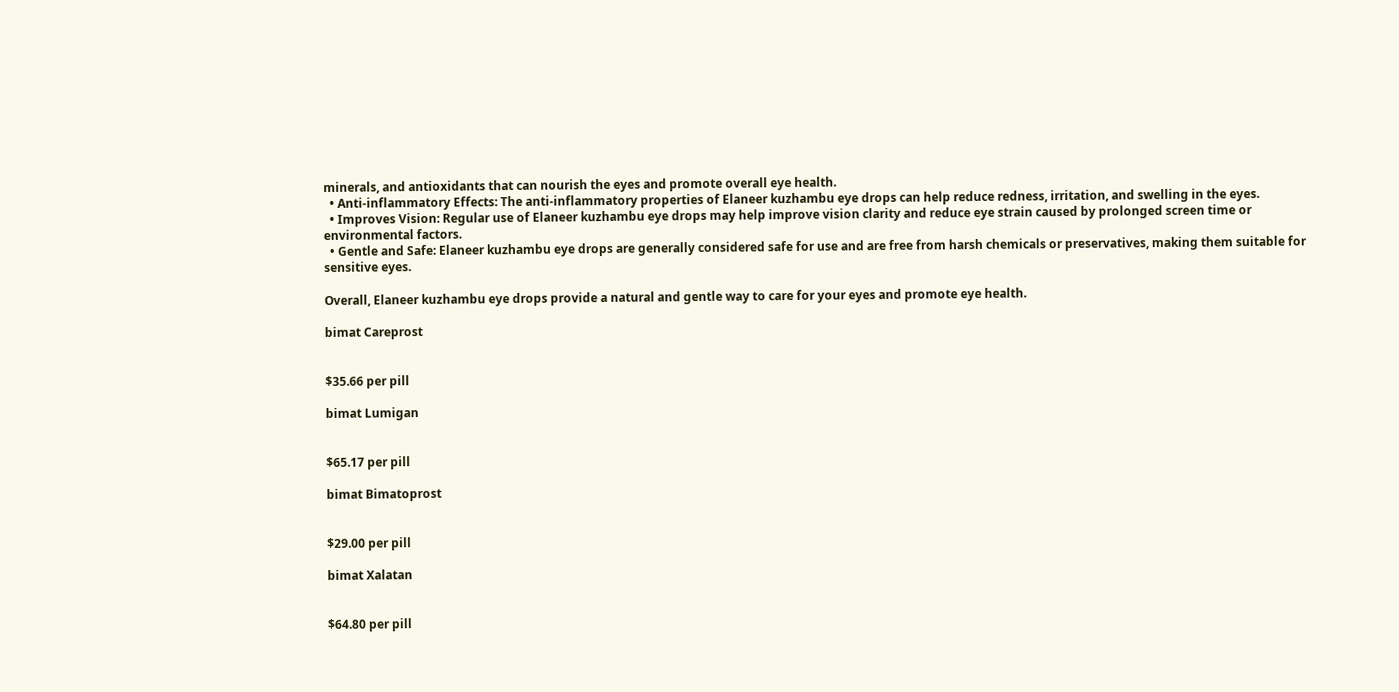minerals, and antioxidants that can nourish the eyes and promote overall eye health.
  • Anti-inflammatory Effects: The anti-inflammatory properties of Elaneer kuzhambu eye drops can help reduce redness, irritation, and swelling in the eyes.
  • Improves Vision: Regular use of Elaneer kuzhambu eye drops may help improve vision clarity and reduce eye strain caused by prolonged screen time or environmental factors.
  • Gentle and Safe: Elaneer kuzhambu eye drops are generally considered safe for use and are free from harsh chemicals or preservatives, making them suitable for sensitive eyes.

Overall, Elaneer kuzhambu eye drops provide a natural and gentle way to care for your eyes and promote eye health.

bimat Careprost


$35.66 per pill

bimat Lumigan


$65.17 per pill

bimat Bimatoprost


$29.00 per pill

bimat Xalatan


$64.80 per pill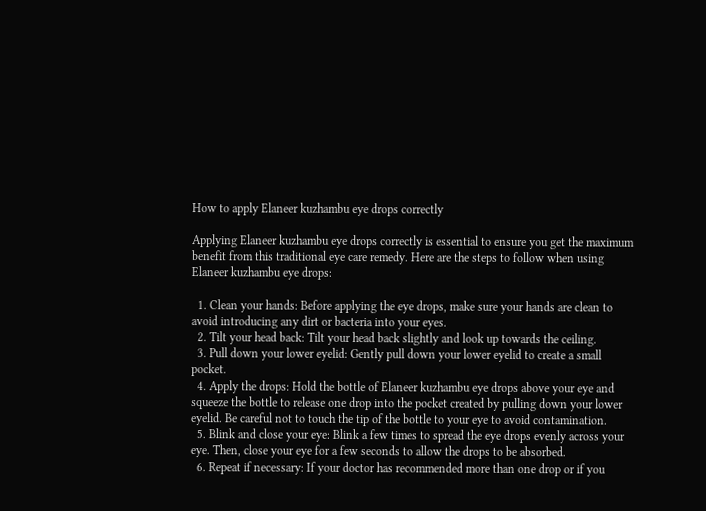How to apply Elaneer kuzhambu eye drops correctly

Applying Elaneer kuzhambu eye drops correctly is essential to ensure you get the maximum benefit from this traditional eye care remedy. Here are the steps to follow when using Elaneer kuzhambu eye drops:

  1. Clean your hands: Before applying the eye drops, make sure your hands are clean to avoid introducing any dirt or bacteria into your eyes.
  2. Tilt your head back: Tilt your head back slightly and look up towards the ceiling.
  3. Pull down your lower eyelid: Gently pull down your lower eyelid to create a small pocket.
  4. Apply the drops: Hold the bottle of Elaneer kuzhambu eye drops above your eye and squeeze the bottle to release one drop into the pocket created by pulling down your lower eyelid. Be careful not to touch the tip of the bottle to your eye to avoid contamination.
  5. Blink and close your eye: Blink a few times to spread the eye drops evenly across your eye. Then, close your eye for a few seconds to allow the drops to be absorbed.
  6. Repeat if necessary: If your doctor has recommended more than one drop or if you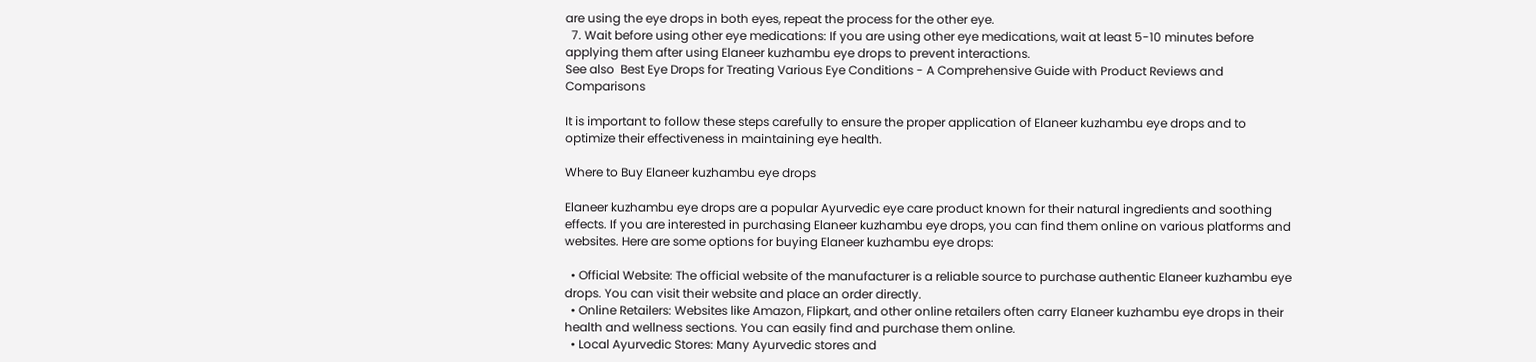are using the eye drops in both eyes, repeat the process for the other eye.
  7. Wait before using other eye medications: If you are using other eye medications, wait at least 5-10 minutes before applying them after using Elaneer kuzhambu eye drops to prevent interactions.
See also  Best Eye Drops for Treating Various Eye Conditions - A Comprehensive Guide with Product Reviews and Comparisons

It is important to follow these steps carefully to ensure the proper application of Elaneer kuzhambu eye drops and to optimize their effectiveness in maintaining eye health.

Where to Buy Elaneer kuzhambu eye drops

Elaneer kuzhambu eye drops are a popular Ayurvedic eye care product known for their natural ingredients and soothing effects. If you are interested in purchasing Elaneer kuzhambu eye drops, you can find them online on various platforms and websites. Here are some options for buying Elaneer kuzhambu eye drops:

  • Official Website: The official website of the manufacturer is a reliable source to purchase authentic Elaneer kuzhambu eye drops. You can visit their website and place an order directly.
  • Online Retailers: Websites like Amazon, Flipkart, and other online retailers often carry Elaneer kuzhambu eye drops in their health and wellness sections. You can easily find and purchase them online.
  • Local Ayurvedic Stores: Many Ayurvedic stores and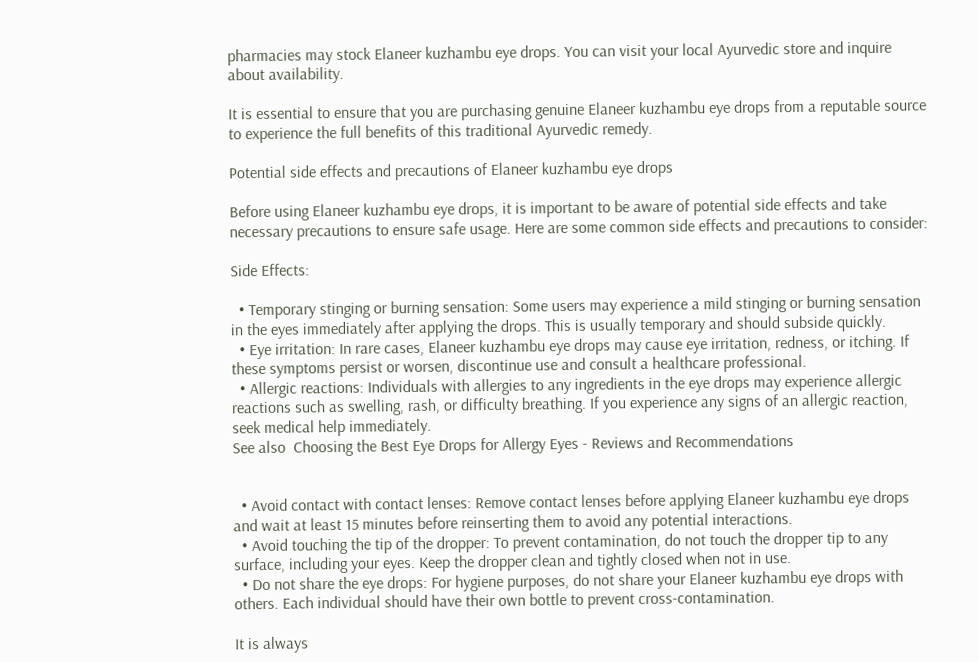pharmacies may stock Elaneer kuzhambu eye drops. You can visit your local Ayurvedic store and inquire about availability.

It is essential to ensure that you are purchasing genuine Elaneer kuzhambu eye drops from a reputable source to experience the full benefits of this traditional Ayurvedic remedy.

Potential side effects and precautions of Elaneer kuzhambu eye drops

Before using Elaneer kuzhambu eye drops, it is important to be aware of potential side effects and take necessary precautions to ensure safe usage. Here are some common side effects and precautions to consider:

Side Effects:

  • Temporary stinging or burning sensation: Some users may experience a mild stinging or burning sensation in the eyes immediately after applying the drops. This is usually temporary and should subside quickly.
  • Eye irritation: In rare cases, Elaneer kuzhambu eye drops may cause eye irritation, redness, or itching. If these symptoms persist or worsen, discontinue use and consult a healthcare professional.
  • Allergic reactions: Individuals with allergies to any ingredients in the eye drops may experience allergic reactions such as swelling, rash, or difficulty breathing. If you experience any signs of an allergic reaction, seek medical help immediately.
See also  Choosing the Best Eye Drops for Allergy Eyes - Reviews and Recommendations


  • Avoid contact with contact lenses: Remove contact lenses before applying Elaneer kuzhambu eye drops and wait at least 15 minutes before reinserting them to avoid any potential interactions.
  • Avoid touching the tip of the dropper: To prevent contamination, do not touch the dropper tip to any surface, including your eyes. Keep the dropper clean and tightly closed when not in use.
  • Do not share the eye drops: For hygiene purposes, do not share your Elaneer kuzhambu eye drops with others. Each individual should have their own bottle to prevent cross-contamination.

It is always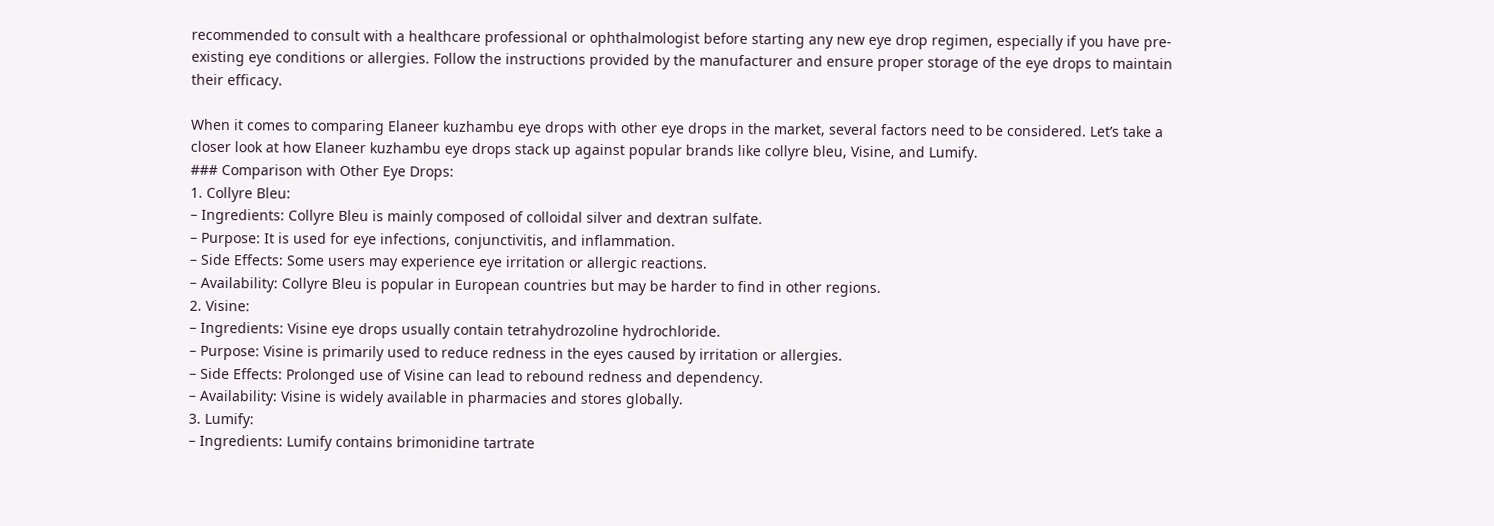recommended to consult with a healthcare professional or ophthalmologist before starting any new eye drop regimen, especially if you have pre-existing eye conditions or allergies. Follow the instructions provided by the manufacturer and ensure proper storage of the eye drops to maintain their efficacy.

When it comes to comparing Elaneer kuzhambu eye drops with other eye drops in the market, several factors need to be considered. Let’s take a closer look at how Elaneer kuzhambu eye drops stack up against popular brands like collyre bleu, Visine, and Lumify.
### Comparison with Other Eye Drops:
1. Collyre Bleu:
– Ingredients: Collyre Bleu is mainly composed of colloidal silver and dextran sulfate.
– Purpose: It is used for eye infections, conjunctivitis, and inflammation.
– Side Effects: Some users may experience eye irritation or allergic reactions.
– Availability: Collyre Bleu is popular in European countries but may be harder to find in other regions.
2. Visine:
– Ingredients: Visine eye drops usually contain tetrahydrozoline hydrochloride.
– Purpose: Visine is primarily used to reduce redness in the eyes caused by irritation or allergies.
– Side Effects: Prolonged use of Visine can lead to rebound redness and dependency.
– Availability: Visine is widely available in pharmacies and stores globally.
3. Lumify:
– Ingredients: Lumify contains brimonidine tartrate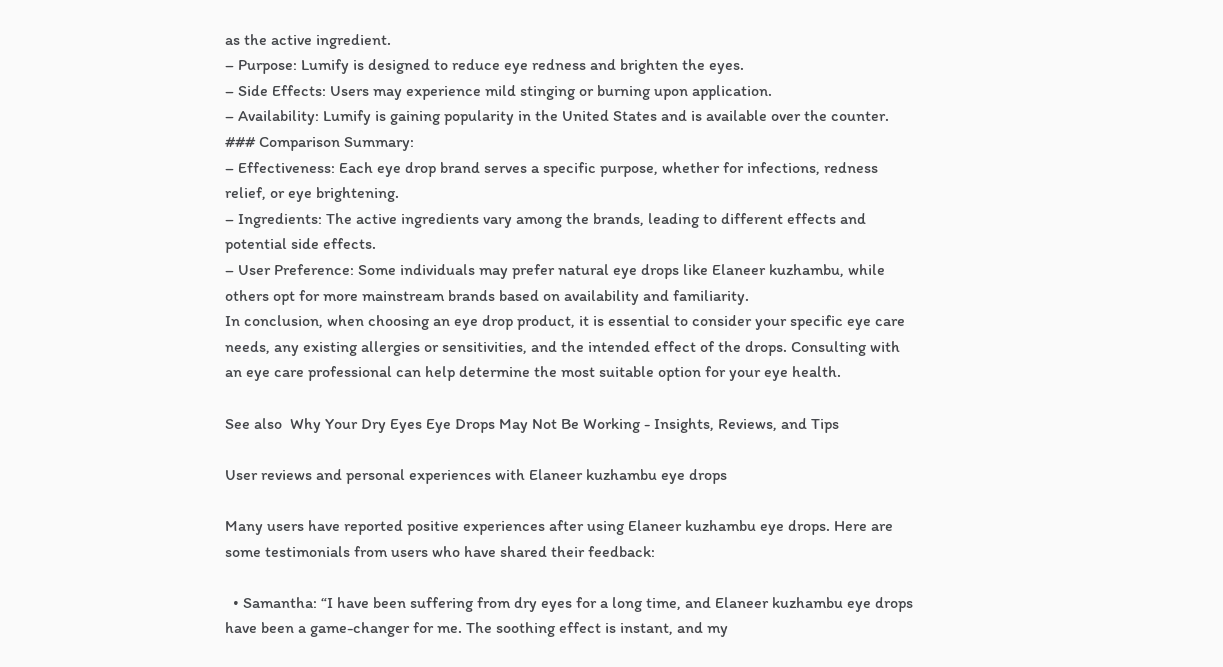as the active ingredient.
– Purpose: Lumify is designed to reduce eye redness and brighten the eyes.
– Side Effects: Users may experience mild stinging or burning upon application.
– Availability: Lumify is gaining popularity in the United States and is available over the counter.
### Comparison Summary:
– Effectiveness: Each eye drop brand serves a specific purpose, whether for infections, redness relief, or eye brightening.
– Ingredients: The active ingredients vary among the brands, leading to different effects and potential side effects.
– User Preference: Some individuals may prefer natural eye drops like Elaneer kuzhambu, while others opt for more mainstream brands based on availability and familiarity.
In conclusion, when choosing an eye drop product, it is essential to consider your specific eye care needs, any existing allergies or sensitivities, and the intended effect of the drops. Consulting with an eye care professional can help determine the most suitable option for your eye health.

See also  Why Your Dry Eyes Eye Drops May Not Be Working - Insights, Reviews, and Tips

User reviews and personal experiences with Elaneer kuzhambu eye drops

Many users have reported positive experiences after using Elaneer kuzhambu eye drops. Here are some testimonials from users who have shared their feedback:

  • Samantha: “I have been suffering from dry eyes for a long time, and Elaneer kuzhambu eye drops have been a game-changer for me. The soothing effect is instant, and my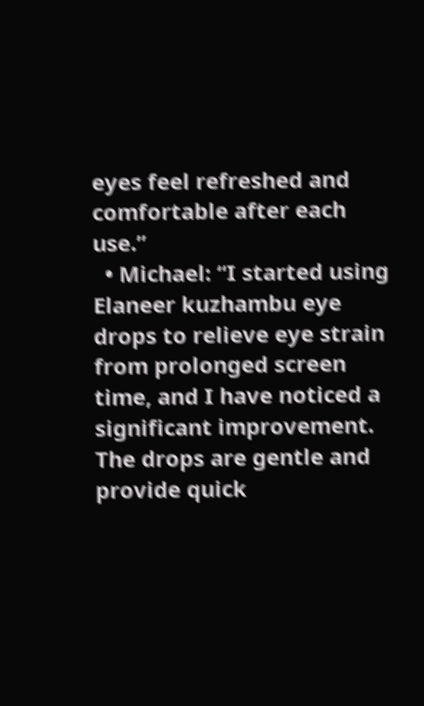eyes feel refreshed and comfortable after each use.”
  • Michael: “I started using Elaneer kuzhambu eye drops to relieve eye strain from prolonged screen time, and I have noticed a significant improvement. The drops are gentle and provide quick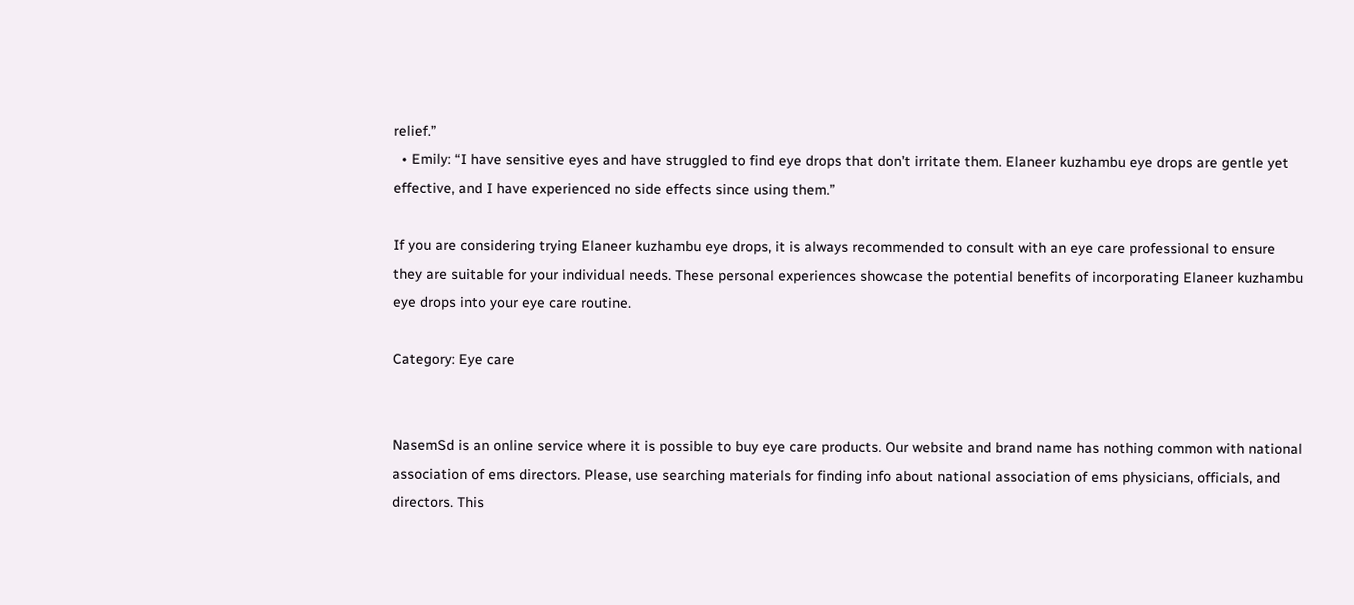relief.”
  • Emily: “I have sensitive eyes and have struggled to find eye drops that don’t irritate them. Elaneer kuzhambu eye drops are gentle yet effective, and I have experienced no side effects since using them.”

If you are considering trying Elaneer kuzhambu eye drops, it is always recommended to consult with an eye care professional to ensure they are suitable for your individual needs. These personal experiences showcase the potential benefits of incorporating Elaneer kuzhambu eye drops into your eye care routine.

Category: Eye care


NasemSd is an online service where it is possible to buy eye care products. Our website and brand name has nothing common with national association of ems directors. Please, use searching materials for finding info about national association of ems physicians, officials, and directors. This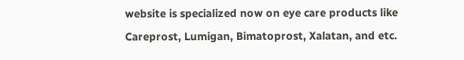website is specialized now on eye care products like Careprost, Lumigan, Bimatoprost, Xalatan, and etc.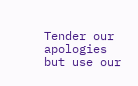Tender our apologies but use our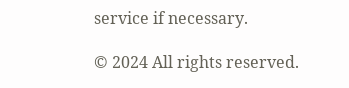service if necessary.

© 2024 All rights reserved.